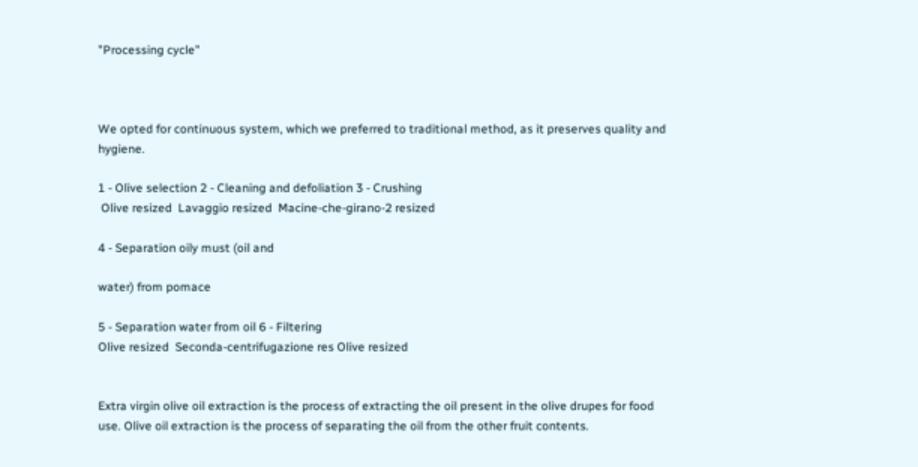"Processing cycle"



We opted for continuous system, which we preferred to traditional method, as it preserves quality and hygiene.

1 - Olive selection 2 - Cleaning and defoliation 3 - Crushing
 Olive resized  Lavaggio resized  Macine-che-girano-2 resized

4 - Separation oily must (oil and

water) from pomace

5 - Separation water from oil 6 - Filtering
Olive resized  Seconda-centrifugazione res Olive resized


Extra virgin olive oil extraction is the process of extracting the oil present in the olive drupes for food use. Olive oil extraction is the process of separating the oil from the other fruit contents.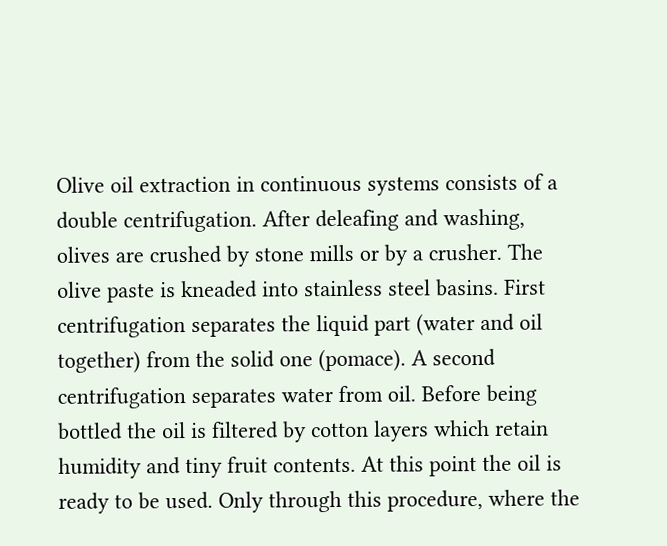Olive oil extraction in continuous systems consists of a double centrifugation. After deleafing and washing, olives are crushed by stone mills or by a crusher. The olive paste is kneaded into stainless steel basins. First centrifugation separates the liquid part (water and oil together) from the solid one (pomace). A second centrifugation separates water from oil. Before being bottled the oil is filtered by cotton layers which retain humidity and tiny fruit contents. At this point the oil is ready to be used. Only through this procedure, where the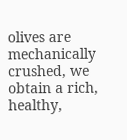olives are mechanically crushed, we obtain a rich, healthy,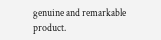genuine and remarkable product.